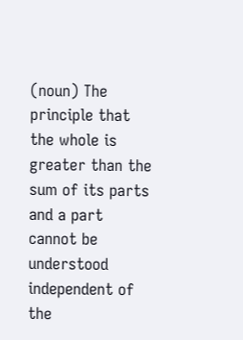(noun) The principle that the whole is greater than the sum of its parts and a part cannot be understood independent of the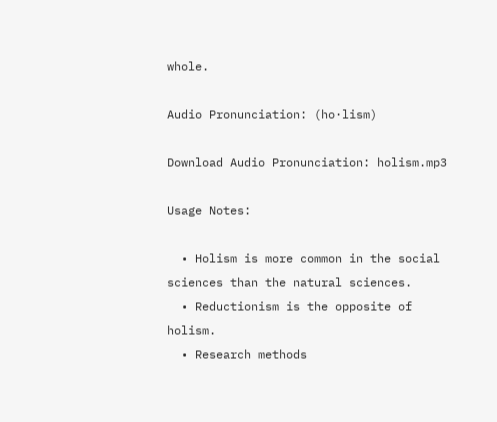whole.

Audio Pronunciation: (ho·lism)

Download Audio Pronunciation: holism.mp3

Usage Notes:

  • Holism is more common in the social sciences than the natural sciences.
  • Reductionism is the opposite of holism.
  • Research methods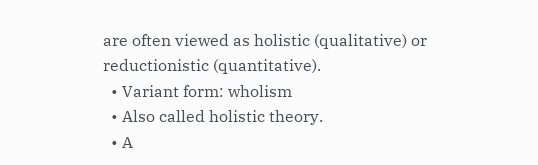are often viewed as holistic (qualitative) or reductionistic (quantitative).
  • Variant form: wholism
  • Also called holistic theory.
  • A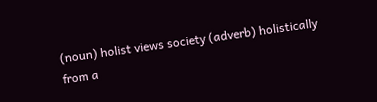(noun) holist views society (adverb) holistically from a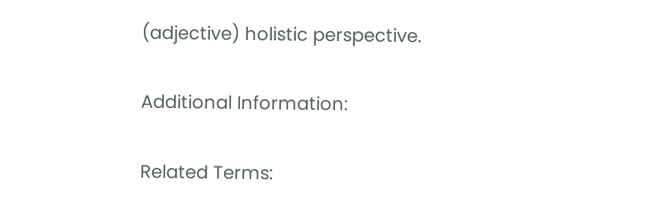(adjective) holistic perspective.

Additional Information:

Related Terms: